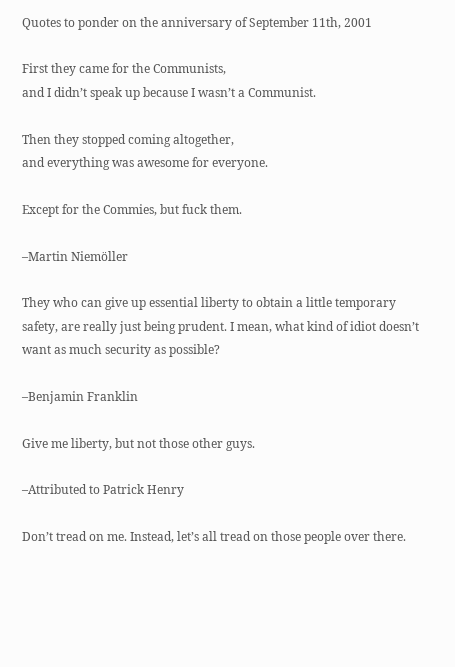Quotes to ponder on the anniversary of September 11th, 2001

First they came for the Communists,
and I didn’t speak up because I wasn’t a Communist.

Then they stopped coming altogether,
and everything was awesome for everyone.

Except for the Commies, but fuck them.

–Martin Niemöller

They who can give up essential liberty to obtain a little temporary safety, are really just being prudent. I mean, what kind of idiot doesn’t want as much security as possible?

–Benjamin Franklin

Give me liberty, but not those other guys.

–Attributed to Patrick Henry

Don’t tread on me. Instead, let’s all tread on those people over there.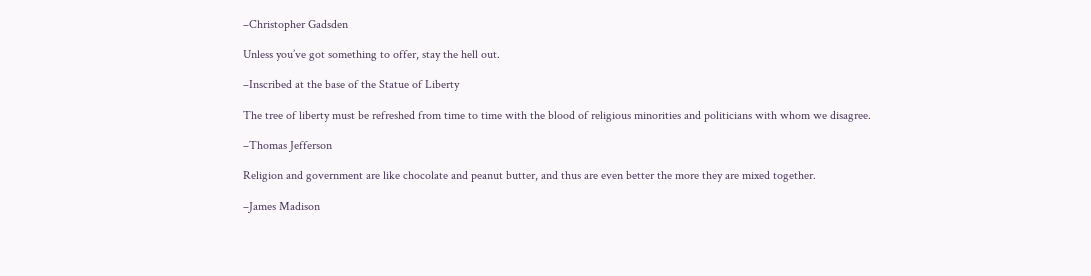–Christopher Gadsden

Unless you’ve got something to offer, stay the hell out.

–Inscribed at the base of the Statue of Liberty

The tree of liberty must be refreshed from time to time with the blood of religious minorities and politicians with whom we disagree.

–Thomas Jefferson

Religion and government are like chocolate and peanut butter, and thus are even better the more they are mixed together.

–James Madison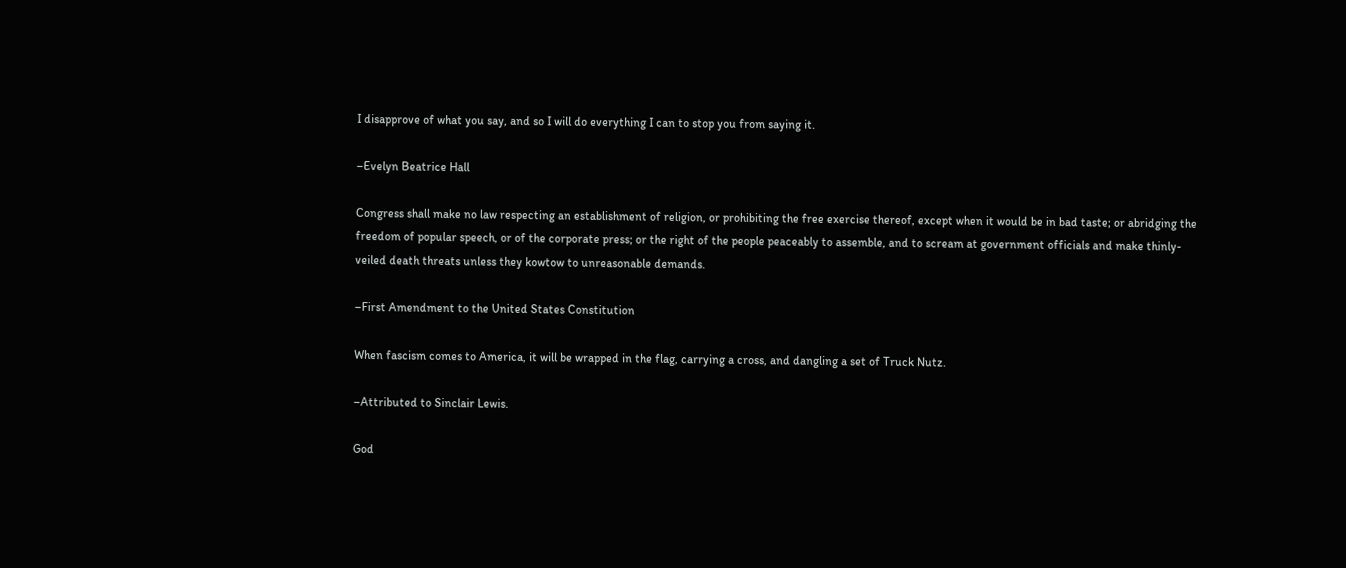I disapprove of what you say, and so I will do everything I can to stop you from saying it.

–Evelyn Beatrice Hall

Congress shall make no law respecting an establishment of religion, or prohibiting the free exercise thereof, except when it would be in bad taste; or abridging the freedom of popular speech, or of the corporate press; or the right of the people peaceably to assemble, and to scream at government officials and make thinly-veiled death threats unless they kowtow to unreasonable demands.

–First Amendment to the United States Constitution

When fascism comes to America, it will be wrapped in the flag, carrying a cross, and dangling a set of Truck Nutz.

–Attributed to Sinclair Lewis.

God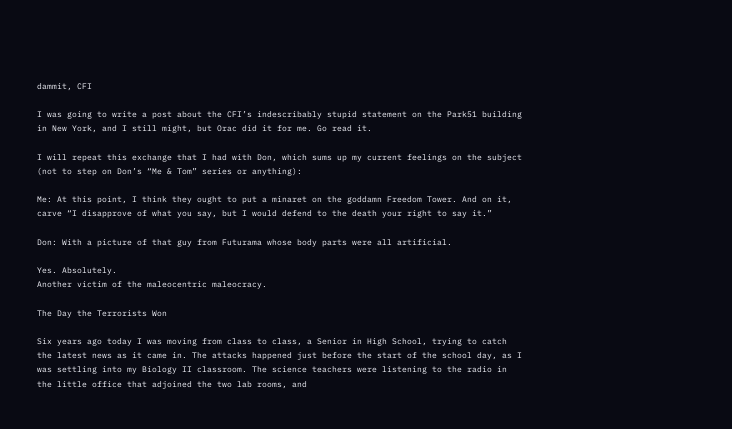dammit, CFI

I was going to write a post about the CFI’s indescribably stupid statement on the Park51 building in New York, and I still might, but Orac did it for me. Go read it.

I will repeat this exchange that I had with Don, which sums up my current feelings on the subject (not to step on Don’s “Me & Tom” series or anything):

Me: At this point, I think they ought to put a minaret on the goddamn Freedom Tower. And on it, carve “I disapprove of what you say, but I would defend to the death your right to say it.”

Don: With a picture of that guy from Futurama whose body parts were all artificial.

Yes. Absolutely.
Another victim of the maleocentric maleocracy.

The Day the Terrorists Won

Six years ago today I was moving from class to class, a Senior in High School, trying to catch the latest news as it came in. The attacks happened just before the start of the school day, as I was settling into my Biology II classroom. The science teachers were listening to the radio in the little office that adjoined the two lab rooms, and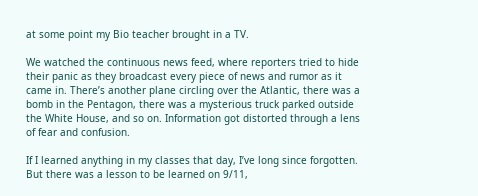at some point my Bio teacher brought in a TV.

We watched the continuous news feed, where reporters tried to hide their panic as they broadcast every piece of news and rumor as it came in. There’s another plane circling over the Atlantic, there was a bomb in the Pentagon, there was a mysterious truck parked outside the White House, and so on. Information got distorted through a lens of fear and confusion.

If I learned anything in my classes that day, I’ve long since forgotten. But there was a lesson to be learned on 9/11,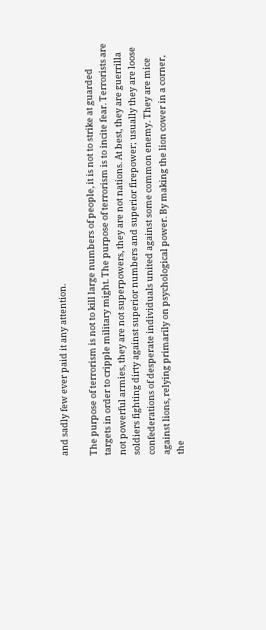and sadly few ever paid it any attention.

The purpose of terrorism is not to kill large numbers of people, it is not to strike at guarded targets in order to cripple military might. The purpose of terrorism is to incite fear. Terrorists are not powerful armies, they are not superpowers, they are not nations. At best, they are guerrilla soldiers fighting dirty against superior numbers and superior firepower; usually they are loose confederations of desperate individuals united against some common enemy. They are mice against lions, relying primarily on psychological power. By making the lion cower in a corner, the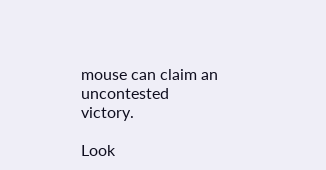mouse can claim an uncontested victory.

Look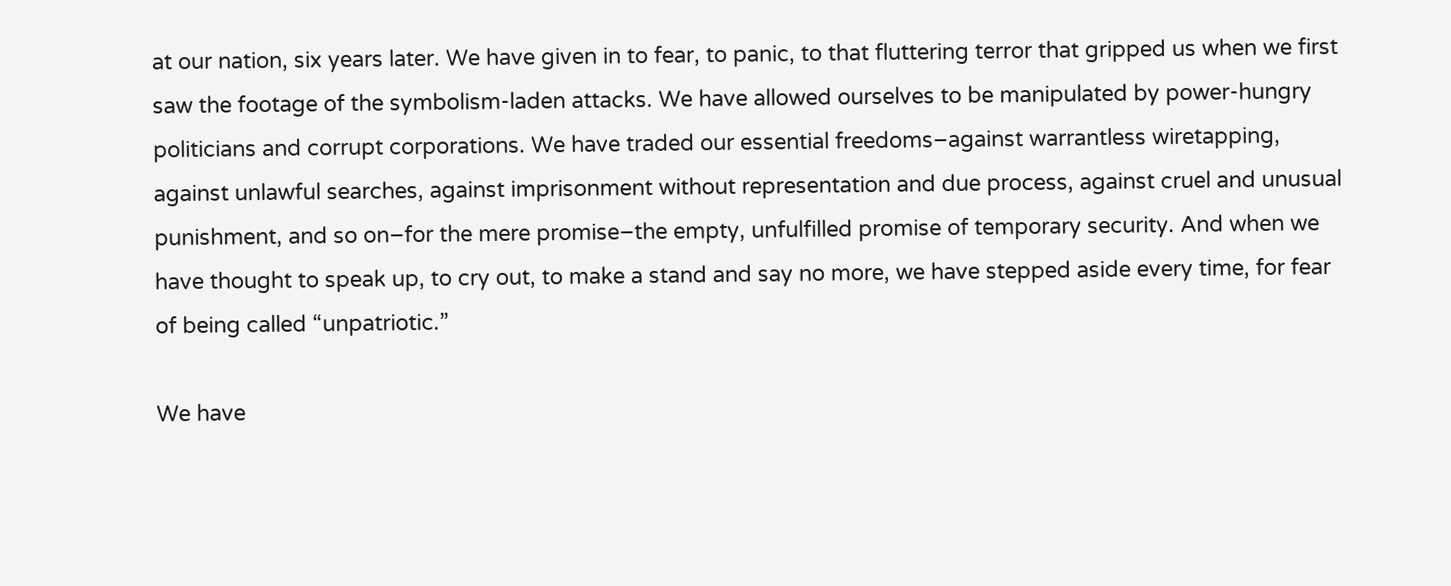at our nation, six years later. We have given in to fear, to panic, to that fluttering terror that gripped us when we first saw the footage of the symbolism-laden attacks. We have allowed ourselves to be manipulated by power-hungry politicians and corrupt corporations. We have traded our essential freedoms–against warrantless wiretapping, against unlawful searches, against imprisonment without representation and due process, against cruel and unusual punishment, and so on–for the mere promise–the empty, unfulfilled promise of temporary security. And when we have thought to speak up, to cry out, to make a stand and say no more, we have stepped aside every time, for fear of being called “unpatriotic.”

We have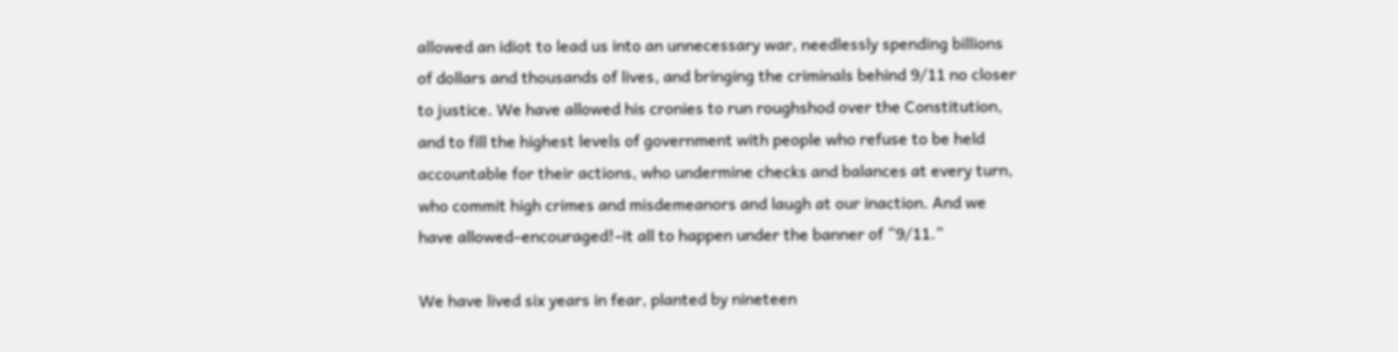allowed an idiot to lead us into an unnecessary war, needlessly spending billions of dollars and thousands of lives, and bringing the criminals behind 9/11 no closer to justice. We have allowed his cronies to run roughshod over the Constitution, and to fill the highest levels of government with people who refuse to be held accountable for their actions, who undermine checks and balances at every turn, who commit high crimes and misdemeanors and laugh at our inaction. And we have allowed–encouraged!–it all to happen under the banner of “9/11.”

We have lived six years in fear, planted by nineteen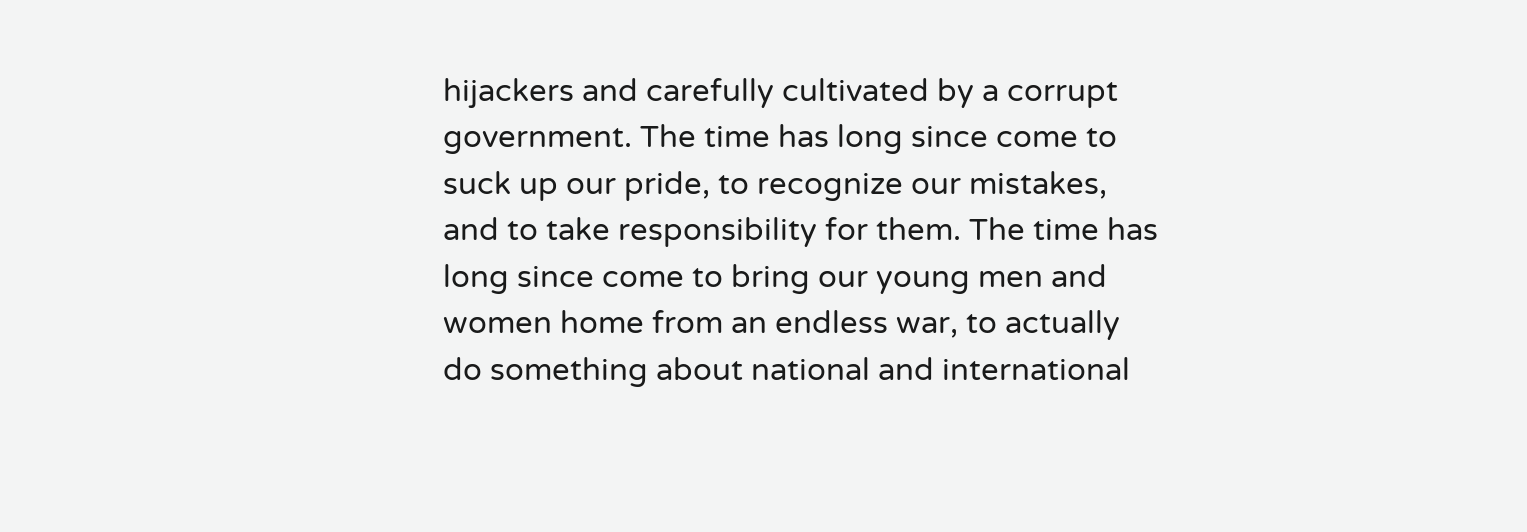hijackers and carefully cultivated by a corrupt government. The time has long since come to suck up our pride, to recognize our mistakes, and to take responsibility for them. The time has long since come to bring our young men and women home from an endless war, to actually do something about national and international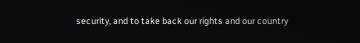security, and to take back our rights and our country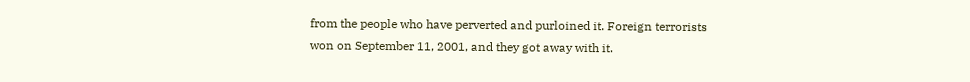from the people who have perverted and purloined it. Foreign terrorists won on September 11, 2001, and they got away with it.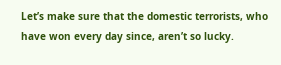Let’s make sure that the domestic terrorists, who have won every day since, aren’t so lucky.